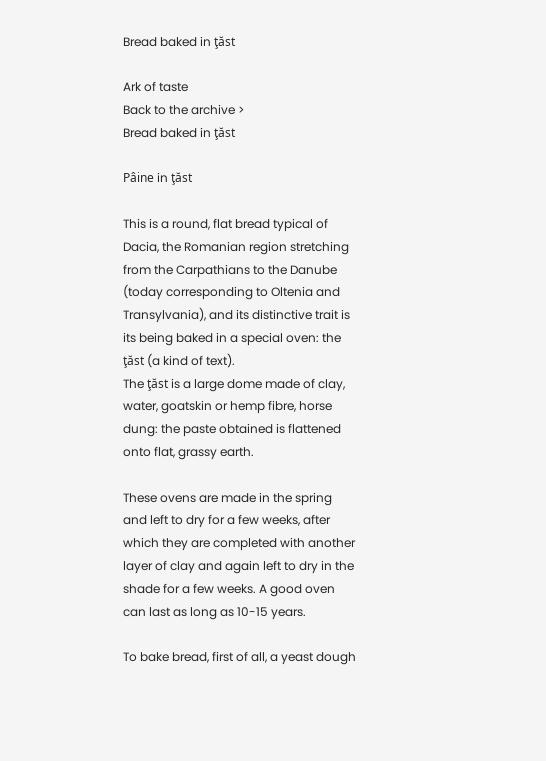Bread baked in ţăst

Ark of taste
Back to the archive >
Bread baked in ţăst

Pâine in ţăst

This is a round, flat bread typical of Dacia, the Romanian region stretching from the Carpathians to the Danube (today corresponding to Oltenia and Transylvania), and its distinctive trait is its being baked in a special oven: the ţăst (a kind of text).
The ţăst is a large dome made of clay, water, goatskin or hemp fibre, horse dung: the paste obtained is flattened onto flat, grassy earth.

These ovens are made in the spring and left to dry for a few weeks, after which they are completed with another layer of clay and again left to dry in the shade for a few weeks. A good oven can last as long as 10-15 years.

To bake bread, first of all, a yeast dough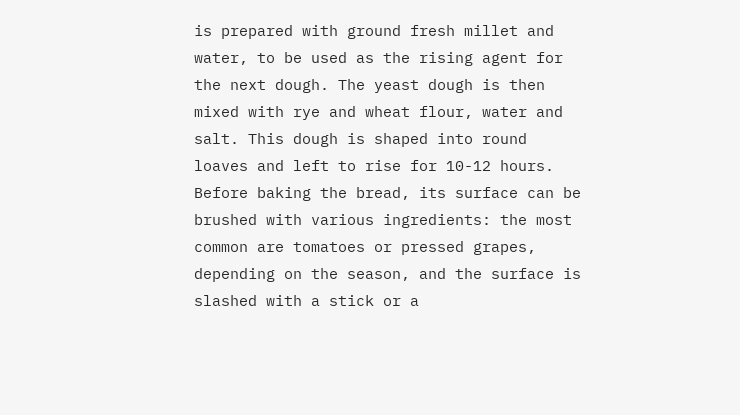is prepared with ground fresh millet and water, to be used as the rising agent for the next dough. The yeast dough is then mixed with rye and wheat flour, water and salt. This dough is shaped into round loaves and left to rise for 10-12 hours.
Before baking the bread, its surface can be brushed with various ingredients: the most common are tomatoes or pressed grapes, depending on the season, and the surface is slashed with a stick or a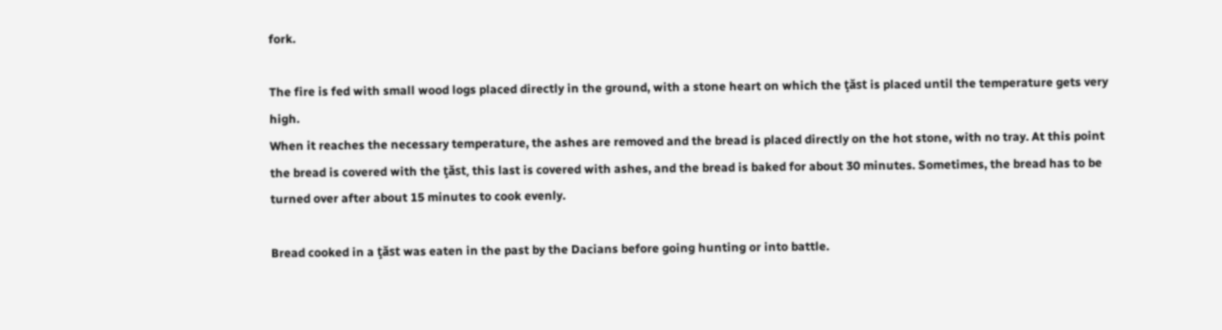fork.

The fire is fed with small wood logs placed directly in the ground, with a stone heart on which the ţăst is placed until the temperature gets very high.
When it reaches the necessary temperature, the ashes are removed and the bread is placed directly on the hot stone, with no tray. At this point the bread is covered with the ţăst, this last is covered with ashes, and the bread is baked for about 30 minutes. Sometimes, the bread has to be turned over after about 15 minutes to cook evenly.

Bread cooked in a ţăst was eaten in the past by the Dacians before going hunting or into battle.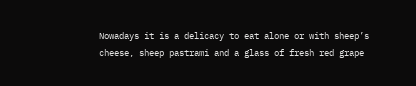Nowadays it is a delicacy to eat alone or with sheep’s cheese, sheep pastrami and a glass of fresh red grape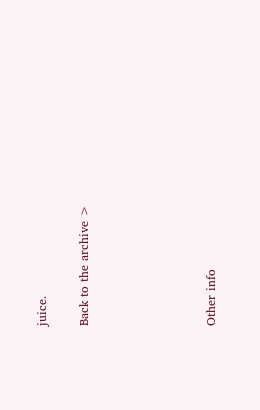juice.

Back to the archive >





Other info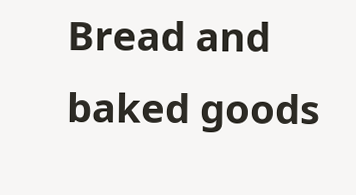Bread and baked goods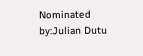Nominated by:Julian Dutu